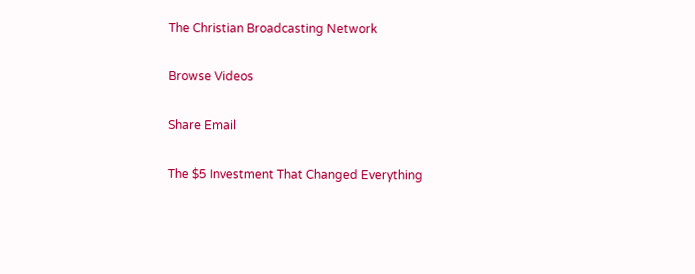The Christian Broadcasting Network

Browse Videos

Share Email

The $5 Investment That Changed Everything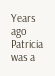Years ago Patricia was a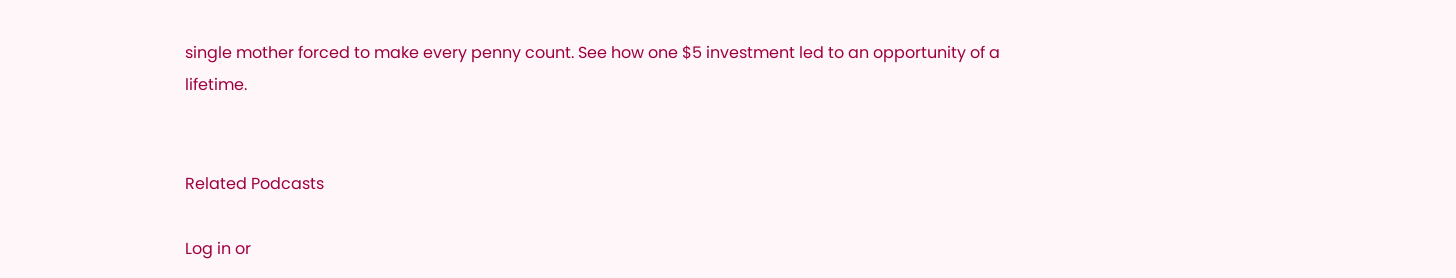single mother forced to make every penny count. See how one $5 investment led to an opportunity of a lifetime.


Related Podcasts

Log in or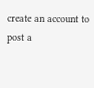create an account to post a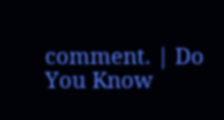comment. | Do You Know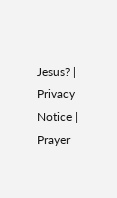Jesus? | Privacy Notice | Prayer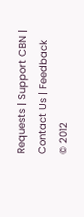Requests | Support CBN | Contact Us | Feedback
© 2012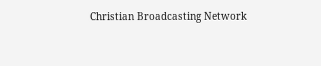Christian Broadcasting Network